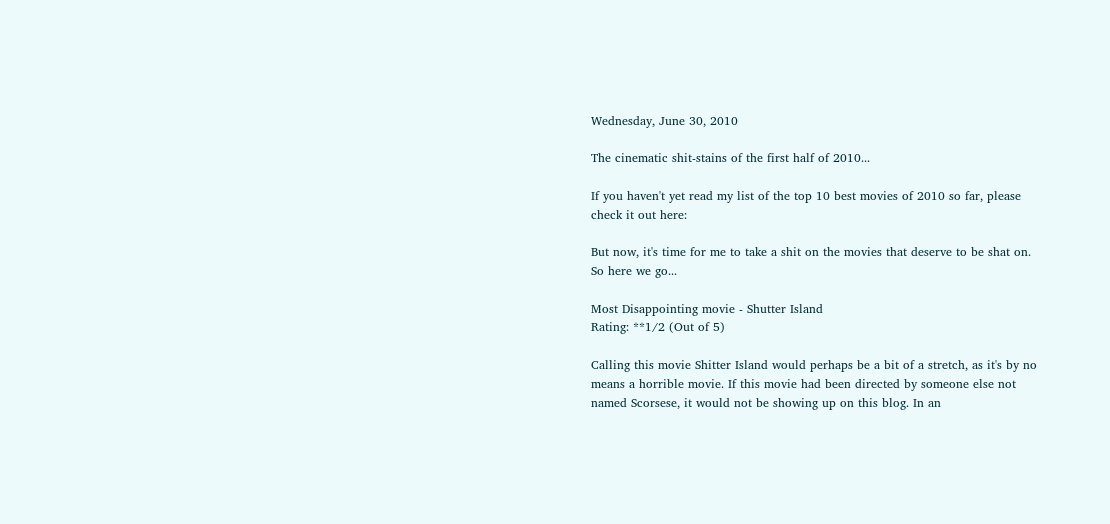Wednesday, June 30, 2010

The cinematic shit-stains of the first half of 2010...

If you haven't yet read my list of the top 10 best movies of 2010 so far, please check it out here:

But now, it's time for me to take a shit on the movies that deserve to be shat on. So here we go...

Most Disappointing movie - Shutter Island
Rating: **1/2 (Out of 5)

Calling this movie Shitter Island would perhaps be a bit of a stretch, as it's by no means a horrible movie. If this movie had been directed by someone else not named Scorsese, it would not be showing up on this blog. In an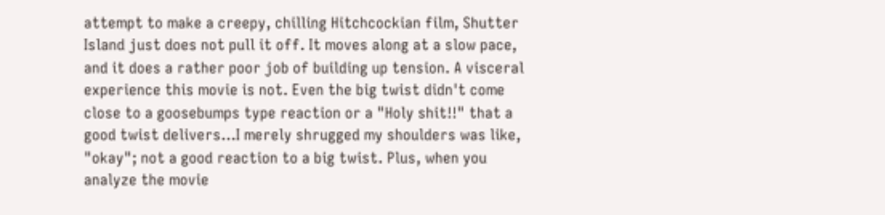attempt to make a creepy, chilling Hitchcockian film, Shutter Island just does not pull it off. It moves along at a slow pace, and it does a rather poor job of building up tension. A visceral experience this movie is not. Even the big twist didn't come close to a goosebumps type reaction or a "Holy shit!!" that a good twist delivers...I merely shrugged my shoulders was like, "okay"; not a good reaction to a big twist. Plus, when you analyze the movie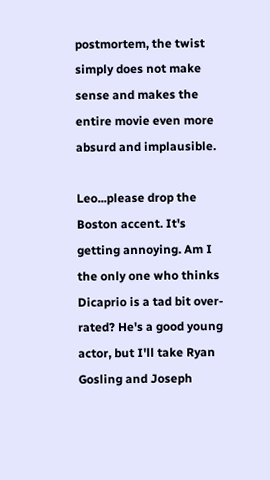postmortem, the twist simply does not make sense and makes the entire movie even more absurd and implausible.

Leo...please drop the Boston accent. It's getting annoying. Am I the only one who thinks Dicaprio is a tad bit over-rated? He's a good young actor, but I'll take Ryan Gosling and Joseph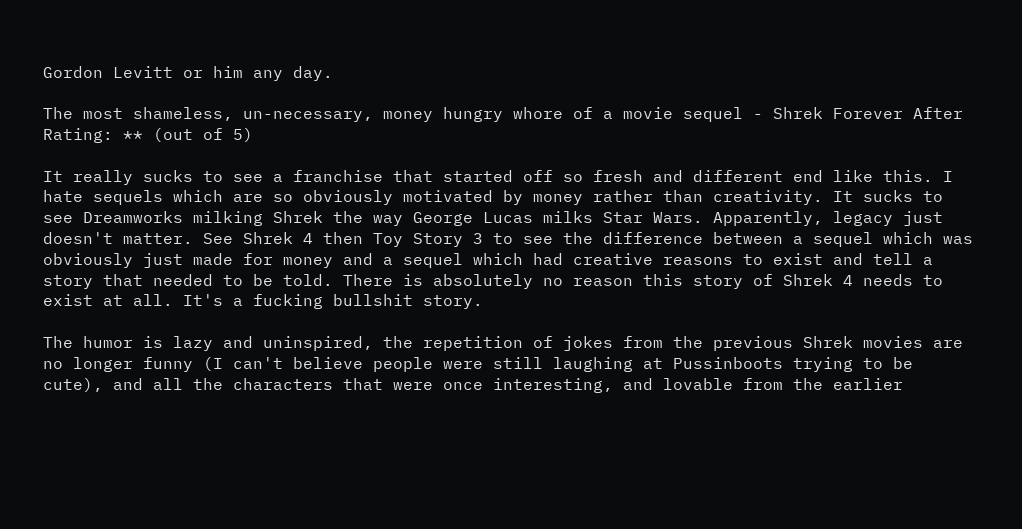Gordon Levitt or him any day.

The most shameless, un-necessary, money hungry whore of a movie sequel - Shrek Forever After
Rating: ** (out of 5)

It really sucks to see a franchise that started off so fresh and different end like this. I hate sequels which are so obviously motivated by money rather than creativity. It sucks to see Dreamworks milking Shrek the way George Lucas milks Star Wars. Apparently, legacy just doesn't matter. See Shrek 4 then Toy Story 3 to see the difference between a sequel which was obviously just made for money and a sequel which had creative reasons to exist and tell a story that needed to be told. There is absolutely no reason this story of Shrek 4 needs to exist at all. It's a fucking bullshit story.

The humor is lazy and uninspired, the repetition of jokes from the previous Shrek movies are no longer funny (I can't believe people were still laughing at Pussinboots trying to be cute), and all the characters that were once interesting, and lovable from the earlier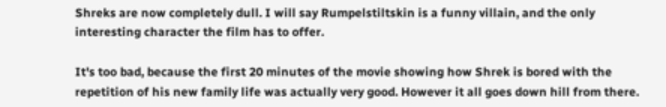Shreks are now completely dull. I will say Rumpelstiltskin is a funny villain, and the only interesting character the film has to offer.

It's too bad, because the first 20 minutes of the movie showing how Shrek is bored with the repetition of his new family life was actually very good. However it all goes down hill from there.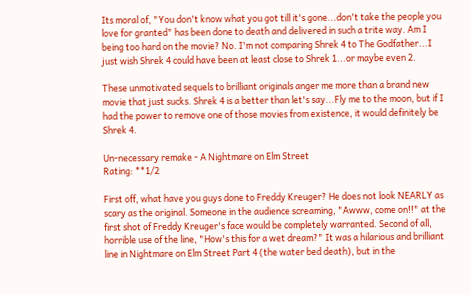Its moral of, "You don't know what you got till it's gone...don't take the people you love for granted" has been done to death and delivered in such a trite way. Am I being too hard on the movie? No. I'm not comparing Shrek 4 to The Godfather...I just wish Shrek 4 could have been at least close to Shrek 1...or maybe even 2.

These unmotivated sequels to brilliant originals anger me more than a brand new movie that just sucks. Shrek 4 is a better than let's say...Fly me to the moon, but if I had the power to remove one of those movies from existence, it would definitely be Shrek 4.

Un-necessary remake - A Nightmare on Elm Street
Rating: **1/2

First off, what have you guys done to Freddy Kreuger? He does not look NEARLY as scary as the original. Someone in the audience screaming, "Awww, come on!!" at the first shot of Freddy Kreuger's face would be completely warranted. Second of all, horrible use of the line, "How's this for a wet dream?" It was a hilarious and brilliant line in Nightmare on Elm Street Part 4 (the water bed death), but in the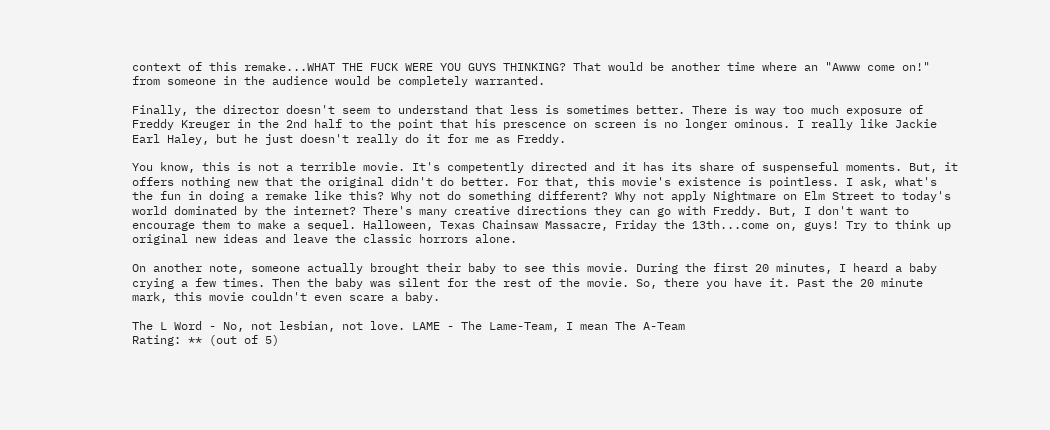context of this remake...WHAT THE FUCK WERE YOU GUYS THINKING? That would be another time where an "Awww come on!" from someone in the audience would be completely warranted.

Finally, the director doesn't seem to understand that less is sometimes better. There is way too much exposure of Freddy Kreuger in the 2nd half to the point that his prescence on screen is no longer ominous. I really like Jackie Earl Haley, but he just doesn't really do it for me as Freddy.

You know, this is not a terrible movie. It's competently directed and it has its share of suspenseful moments. But, it offers nothing new that the original didn't do better. For that, this movie's existence is pointless. I ask, what's the fun in doing a remake like this? Why not do something different? Why not apply Nightmare on Elm Street to today's world dominated by the internet? There's many creative directions they can go with Freddy. But, I don't want to encourage them to make a sequel. Halloween, Texas Chainsaw Massacre, Friday the 13th...come on, guys! Try to think up original new ideas and leave the classic horrors alone.

On another note, someone actually brought their baby to see this movie. During the first 20 minutes, I heard a baby crying a few times. Then the baby was silent for the rest of the movie. So, there you have it. Past the 20 minute mark, this movie couldn't even scare a baby.

The L Word - No, not lesbian, not love. LAME - The Lame-Team, I mean The A-Team
Rating: ** (out of 5)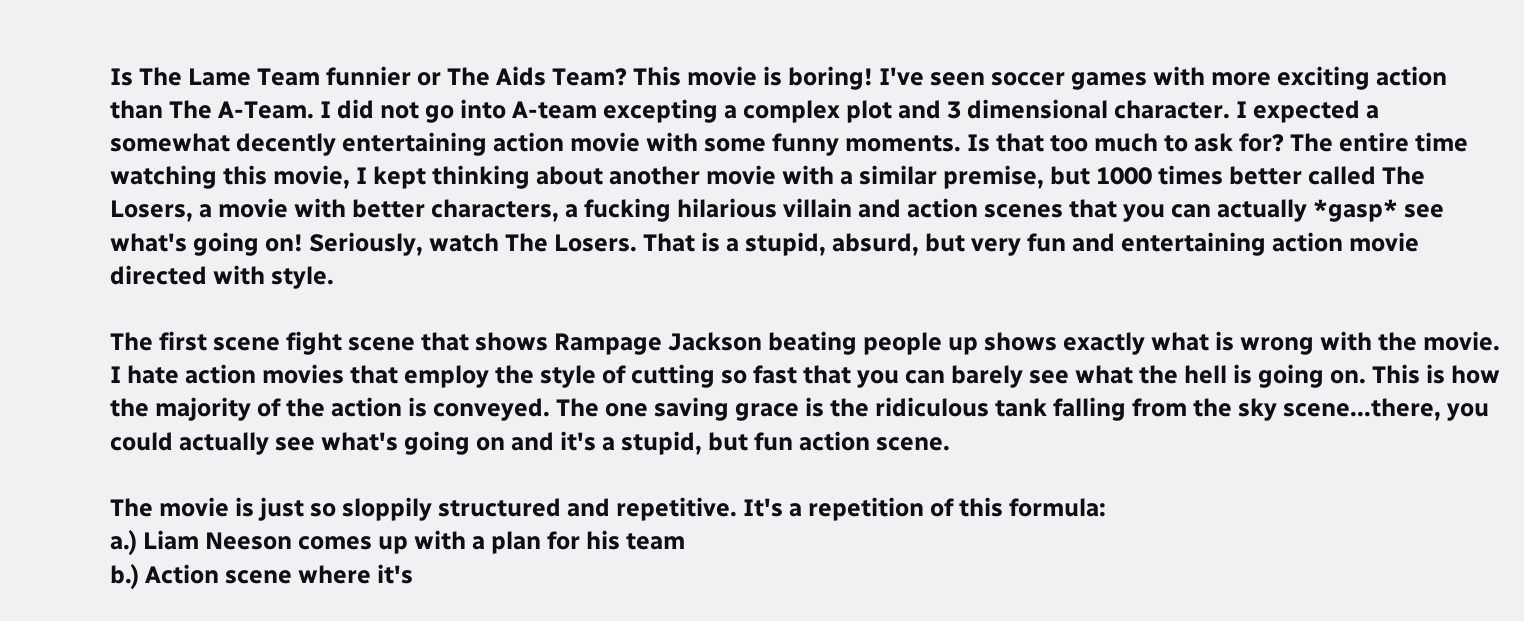Is The Lame Team funnier or The Aids Team? This movie is boring! I've seen soccer games with more exciting action than The A-Team. I did not go into A-team excepting a complex plot and 3 dimensional character. I expected a somewhat decently entertaining action movie with some funny moments. Is that too much to ask for? The entire time watching this movie, I kept thinking about another movie with a similar premise, but 1000 times better called The Losers, a movie with better characters, a fucking hilarious villain and action scenes that you can actually *gasp* see what's going on! Seriously, watch The Losers. That is a stupid, absurd, but very fun and entertaining action movie directed with style.

The first scene fight scene that shows Rampage Jackson beating people up shows exactly what is wrong with the movie. I hate action movies that employ the style of cutting so fast that you can barely see what the hell is going on. This is how the majority of the action is conveyed. The one saving grace is the ridiculous tank falling from the sky scene...there, you could actually see what's going on and it's a stupid, but fun action scene.

The movie is just so sloppily structured and repetitive. It's a repetition of this formula:
a.) Liam Neeson comes up with a plan for his team
b.) Action scene where it's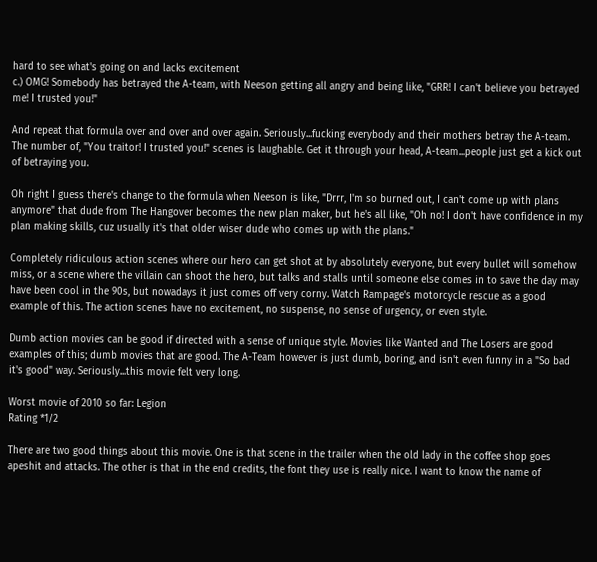hard to see what's going on and lacks excitement
c.) OMG! Somebody has betrayed the A-team, with Neeson getting all angry and being like, "GRR! I can't believe you betrayed me! I trusted you!"

And repeat that formula over and over and over again. Seriously...fucking everybody and their mothers betray the A-team. The number of, "You traitor! I trusted you!" scenes is laughable. Get it through your head, A-team...people just get a kick out of betraying you.

Oh right I guess there's change to the formula when Neeson is like, "Drrr, I'm so burned out, I can't come up with plans anymore" that dude from The Hangover becomes the new plan maker, but he's all like, "Oh no! I don't have confidence in my plan making skills, cuz usually it's that older wiser dude who comes up with the plans."

Completely ridiculous action scenes where our hero can get shot at by absolutely everyone, but every bullet will somehow miss, or a scene where the villain can shoot the hero, but talks and stalls until someone else comes in to save the day may have been cool in the 90s, but nowadays it just comes off very corny. Watch Rampage's motorcycle rescue as a good example of this. The action scenes have no excitement, no suspense, no sense of urgency, or even style.

Dumb action movies can be good if directed with a sense of unique style. Movies like Wanted and The Losers are good examples of this; dumb movies that are good. The A-Team however is just dumb, boring, and isn't even funny in a "So bad it's good" way. Seriously...this movie felt very long.

Worst movie of 2010 so far: Legion
Rating *1/2

There are two good things about this movie. One is that scene in the trailer when the old lady in the coffee shop goes apeshit and attacks. The other is that in the end credits, the font they use is really nice. I want to know the name of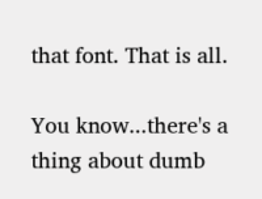that font. That is all.

You know...there's a thing about dumb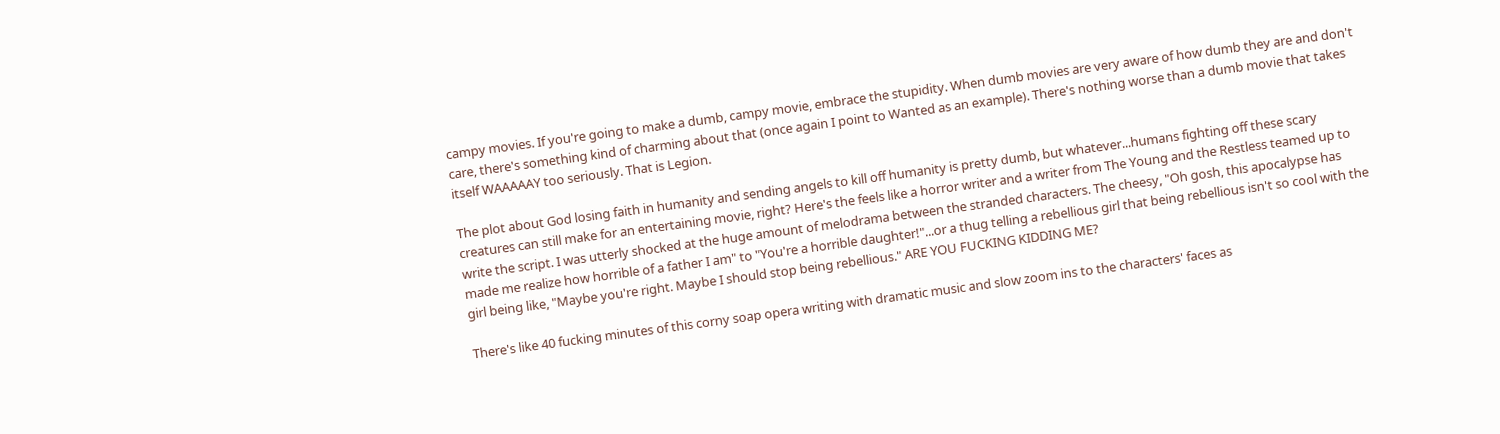campy movies. If you're going to make a dumb, campy movie, embrace the stupidity. When dumb movies are very aware of how dumb they are and don't care, there's something kind of charming about that (once again I point to Wanted as an example). There's nothing worse than a dumb movie that takes itself WAAAAAY too seriously. That is Legion.

The plot about God losing faith in humanity and sending angels to kill off humanity is pretty dumb, but whatever...humans fighting off these scary creatures can still make for an entertaining movie, right? Here's the feels like a horror writer and a writer from The Young and the Restless teamed up to write the script. I was utterly shocked at the huge amount of melodrama between the stranded characters. The cheesy, "Oh gosh, this apocalypse has made me realize how horrible of a father I am" to "You're a horrible daughter!"...or a thug telling a rebellious girl that being rebellious isn't so cool with the girl being like, "Maybe you're right. Maybe I should stop being rebellious." ARE YOU FUCKING KIDDING ME?

There's like 40 fucking minutes of this corny soap opera writing with dramatic music and slow zoom ins to the characters' faces as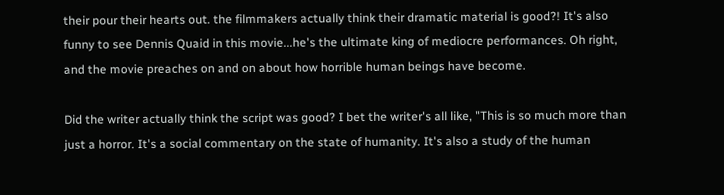their pour their hearts out. the filmmakers actually think their dramatic material is good?! It's also funny to see Dennis Quaid in this movie...he's the ultimate king of mediocre performances. Oh right, and the movie preaches on and on about how horrible human beings have become.

Did the writer actually think the script was good? I bet the writer's all like, "This is so much more than just a horror. It's a social commentary on the state of humanity. It's also a study of the human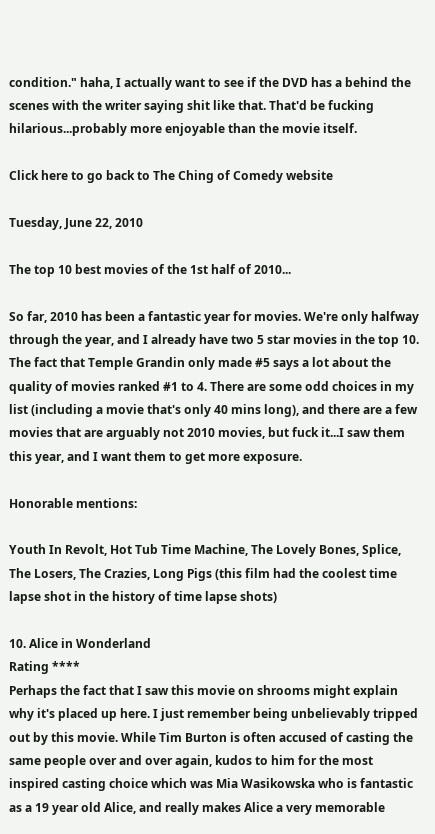condition." haha, I actually want to see if the DVD has a behind the scenes with the writer saying shit like that. That'd be fucking hilarious...probably more enjoyable than the movie itself.

Click here to go back to The Ching of Comedy website

Tuesday, June 22, 2010

The top 10 best movies of the 1st half of 2010...

So far, 2010 has been a fantastic year for movies. We're only halfway through the year, and I already have two 5 star movies in the top 10. The fact that Temple Grandin only made #5 says a lot about the quality of movies ranked #1 to 4. There are some odd choices in my list (including a movie that's only 40 mins long), and there are a few movies that are arguably not 2010 movies, but fuck it...I saw them this year, and I want them to get more exposure.

Honorable mentions:

Youth In Revolt, Hot Tub Time Machine, The Lovely Bones, Splice, The Losers, The Crazies, Long Pigs (this film had the coolest time lapse shot in the history of time lapse shots)

10. Alice in Wonderland
Rating ****
Perhaps the fact that I saw this movie on shrooms might explain why it's placed up here. I just remember being unbelievably tripped out by this movie. While Tim Burton is often accused of casting the same people over and over again, kudos to him for the most inspired casting choice which was Mia Wasikowska who is fantastic as a 19 year old Alice, and really makes Alice a very memorable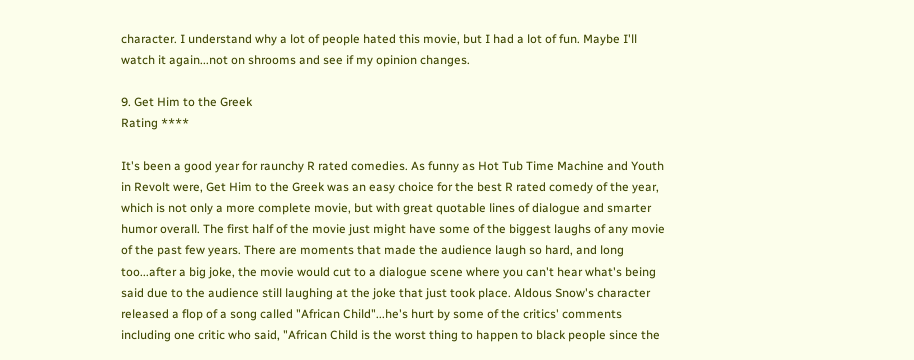character. I understand why a lot of people hated this movie, but I had a lot of fun. Maybe I'll watch it again...not on shrooms and see if my opinion changes.

9. Get Him to the Greek
Rating ****

It's been a good year for raunchy R rated comedies. As funny as Hot Tub Time Machine and Youth in Revolt were, Get Him to the Greek was an easy choice for the best R rated comedy of the year, which is not only a more complete movie, but with great quotable lines of dialogue and smarter humor overall. The first half of the movie just might have some of the biggest laughs of any movie of the past few years. There are moments that made the audience laugh so hard, and long too...after a big joke, the movie would cut to a dialogue scene where you can't hear what's being said due to the audience still laughing at the joke that just took place. Aldous Snow's character released a flop of a song called "African Child"...he's hurt by some of the critics' comments including one critic who said, "African Child is the worst thing to happen to black people since the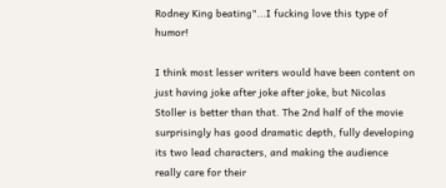Rodney King beating"...I fucking love this type of humor!

I think most lesser writers would have been content on just having joke after joke after joke, but Nicolas Stoller is better than that. The 2nd half of the movie surprisingly has good dramatic depth, fully developing its two lead characters, and making the audience really care for their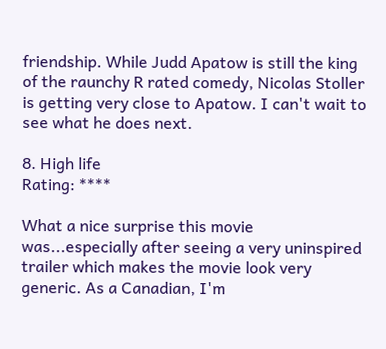friendship. While Judd Apatow is still the king of the raunchy R rated comedy, Nicolas Stoller is getting very close to Apatow. I can't wait to see what he does next.

8. High life
Rating: ****

What a nice surprise this movie was...especially after seeing a very uninspired trailer which makes the movie look very generic. As a Canadian, I'm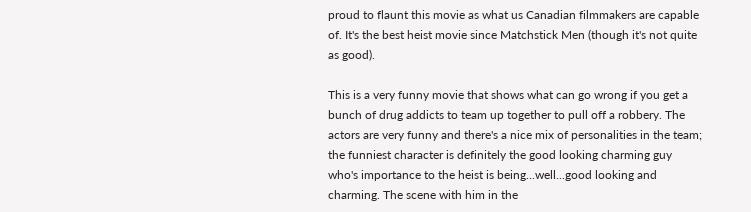proud to flaunt this movie as what us Canadian filmmakers are capable of. It's the best heist movie since Matchstick Men (though it's not quite as good).

This is a very funny movie that shows what can go wrong if you get a bunch of drug addicts to team up together to pull off a robbery. The actors are very funny and there's a nice mix of personalities in the team; the funniest character is definitely the good looking charming guy who's importance to the heist is being...well...good looking and charming. The scene with him in the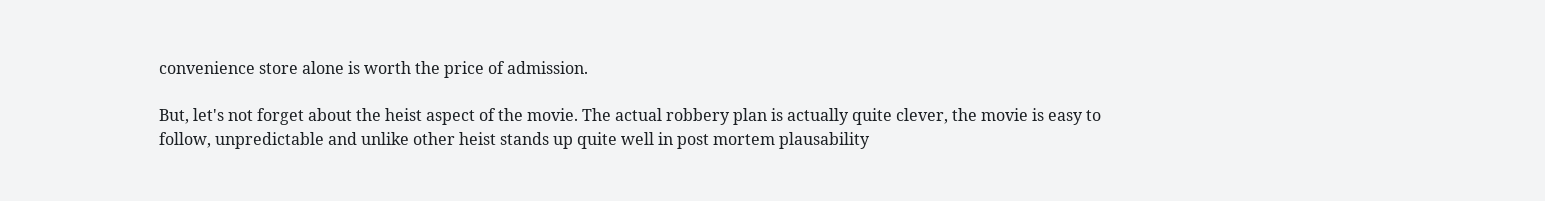convenience store alone is worth the price of admission.

But, let's not forget about the heist aspect of the movie. The actual robbery plan is actually quite clever, the movie is easy to follow, unpredictable and unlike other heist stands up quite well in post mortem plausability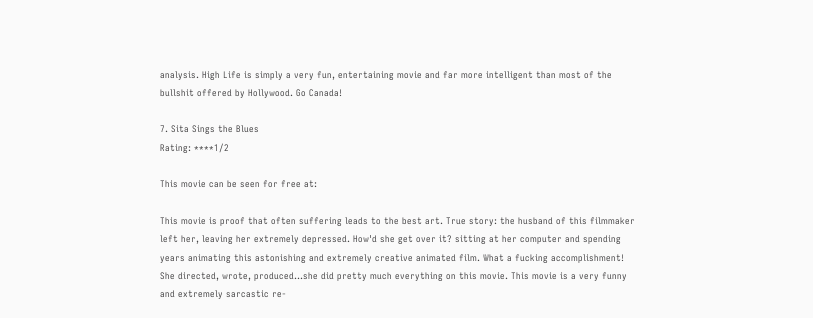analysis. High Life is simply a very fun, entertaining movie and far more intelligent than most of the bullshit offered by Hollywood. Go Canada!

7. Sita Sings the Blues
Rating: ****1/2

This movie can be seen for free at:

This movie is proof that often suffering leads to the best art. True story: the husband of this filmmaker left her, leaving her extremely depressed. How'd she get over it? sitting at her computer and spending years animating this astonishing and extremely creative animated film. What a fucking accomplishment! She directed, wrote, produced...she did pretty much everything on this movie. This movie is a very funny and extremely sarcastic re-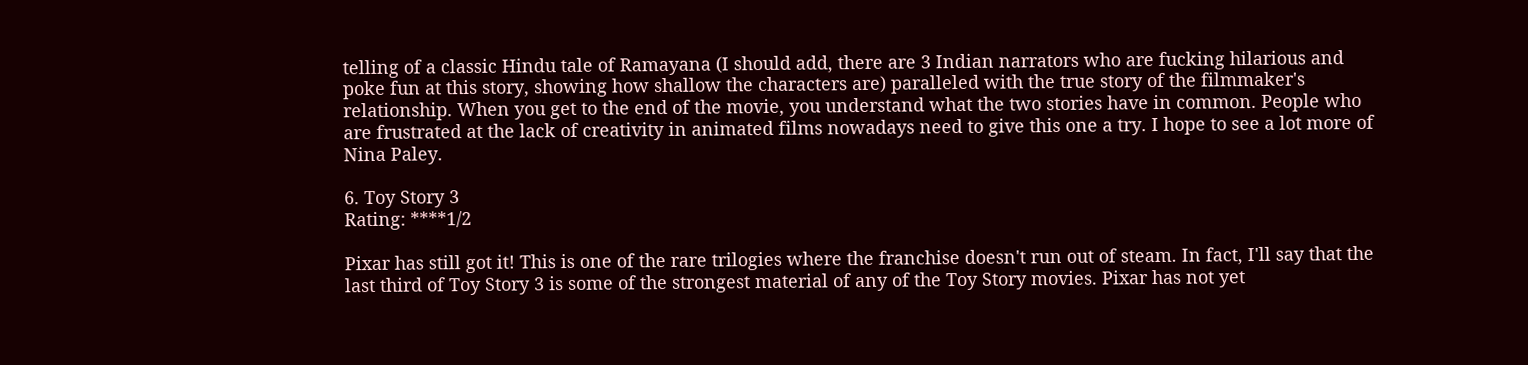telling of a classic Hindu tale of Ramayana (I should add, there are 3 Indian narrators who are fucking hilarious and poke fun at this story, showing how shallow the characters are) paralleled with the true story of the filmmaker's relationship. When you get to the end of the movie, you understand what the two stories have in common. People who are frustrated at the lack of creativity in animated films nowadays need to give this one a try. I hope to see a lot more of Nina Paley.

6. Toy Story 3
Rating: ****1/2

Pixar has still got it! This is one of the rare trilogies where the franchise doesn't run out of steam. In fact, I'll say that the last third of Toy Story 3 is some of the strongest material of any of the Toy Story movies. Pixar has not yet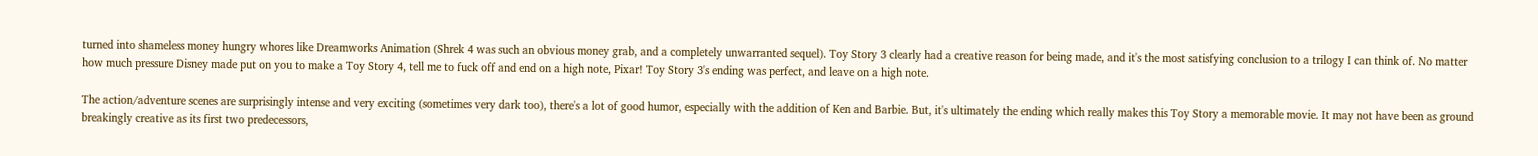turned into shameless money hungry whores like Dreamworks Animation (Shrek 4 was such an obvious money grab, and a completely unwarranted sequel). Toy Story 3 clearly had a creative reason for being made, and it's the most satisfying conclusion to a trilogy I can think of. No matter how much pressure Disney made put on you to make a Toy Story 4, tell me to fuck off and end on a high note, Pixar! Toy Story 3's ending was perfect, and leave on a high note.

The action/adventure scenes are surprisingly intense and very exciting (sometimes very dark too), there's a lot of good humor, especially with the addition of Ken and Barbie. But, it's ultimately the ending which really makes this Toy Story a memorable movie. It may not have been as ground breakingly creative as its first two predecessors,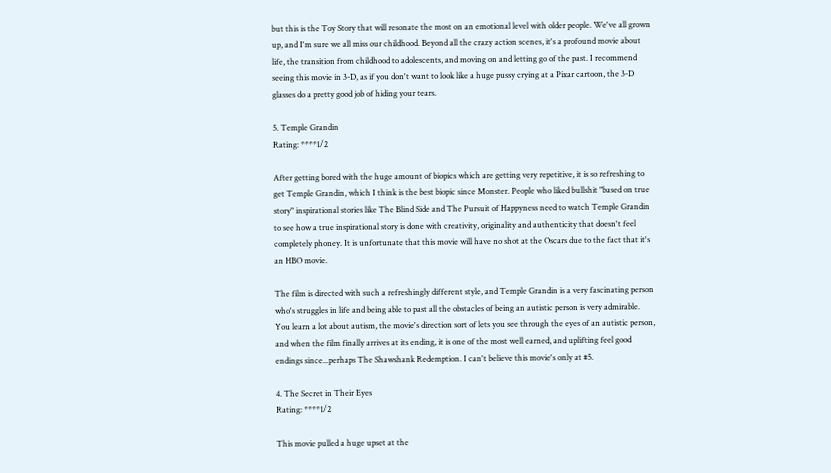but this is the Toy Story that will resonate the most on an emotional level with older people. We've all grown up, and I'm sure we all miss our childhood. Beyond all the crazy action scenes, it's a profound movie about life, the transition from childhood to adolescents, and moving on and letting go of the past. I recommend seeing this movie in 3-D, as if you don't want to look like a huge pussy crying at a Pixar cartoon, the 3-D glasses do a pretty good job of hiding your tears.

5. Temple Grandin
Rating: ****1/2

After getting bored with the huge amount of biopics which are getting very repetitive, it is so refreshing to get Temple Grandin, which I think is the best biopic since Monster. People who liked bullshit "based on true story" inspirational stories like The Blind Side and The Pursuit of Happyness need to watch Temple Grandin to see how a true inspirational story is done with creativity, originality and authenticity that doesn't feel completely phoney. It is unfortunate that this movie will have no shot at the Oscars due to the fact that it's an HBO movie.

The film is directed with such a refreshingly different style, and Temple Grandin is a very fascinating person who's struggles in life and being able to past all the obstacles of being an autistic person is very admirable. You learn a lot about autism, the movie's direction sort of lets you see through the eyes of an autistic person, and when the film finally arrives at its ending, it is one of the most well earned, and uplifting feel good endings since...perhaps The Shawshank Redemption. I can't believe this movie's only at #5.

4. The Secret in Their Eyes
Rating: ****1/2

This movie pulled a huge upset at the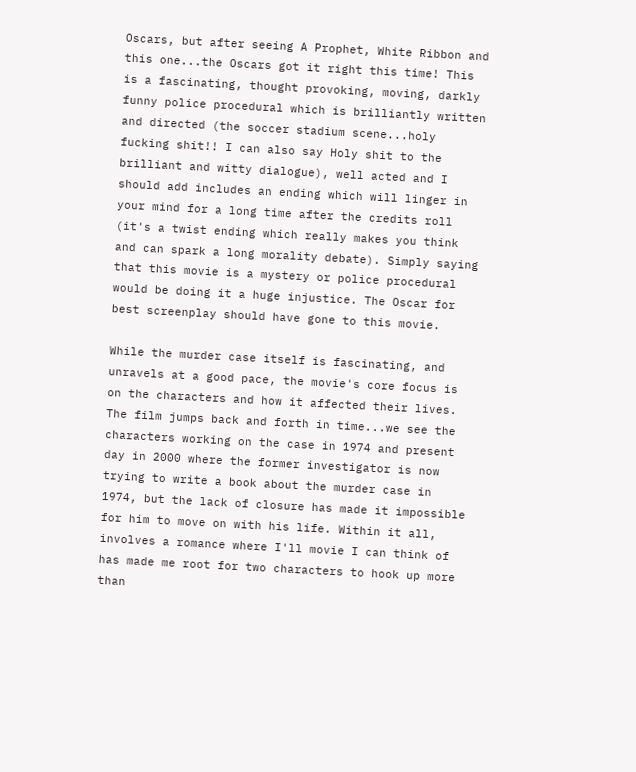Oscars, but after seeing A Prophet, White Ribbon and this one...the Oscars got it right this time! This is a fascinating, thought provoking, moving, darkly funny police procedural which is brilliantly written and directed (the soccer stadium scene...holy fucking shit!! I can also say Holy shit to the brilliant and witty dialogue), well acted and I should add includes an ending which will linger in your mind for a long time after the credits roll (it's a twist ending which really makes you think and can spark a long morality debate). Simply saying that this movie is a mystery or police procedural would be doing it a huge injustice. The Oscar for best screenplay should have gone to this movie.

While the murder case itself is fascinating, and unravels at a good pace, the movie's core focus is on the characters and how it affected their lives. The film jumps back and forth in time...we see the characters working on the case in 1974 and present day in 2000 where the former investigator is now trying to write a book about the murder case in 1974, but the lack of closure has made it impossible for him to move on with his life. Within it all, involves a romance where I'll movie I can think of has made me root for two characters to hook up more than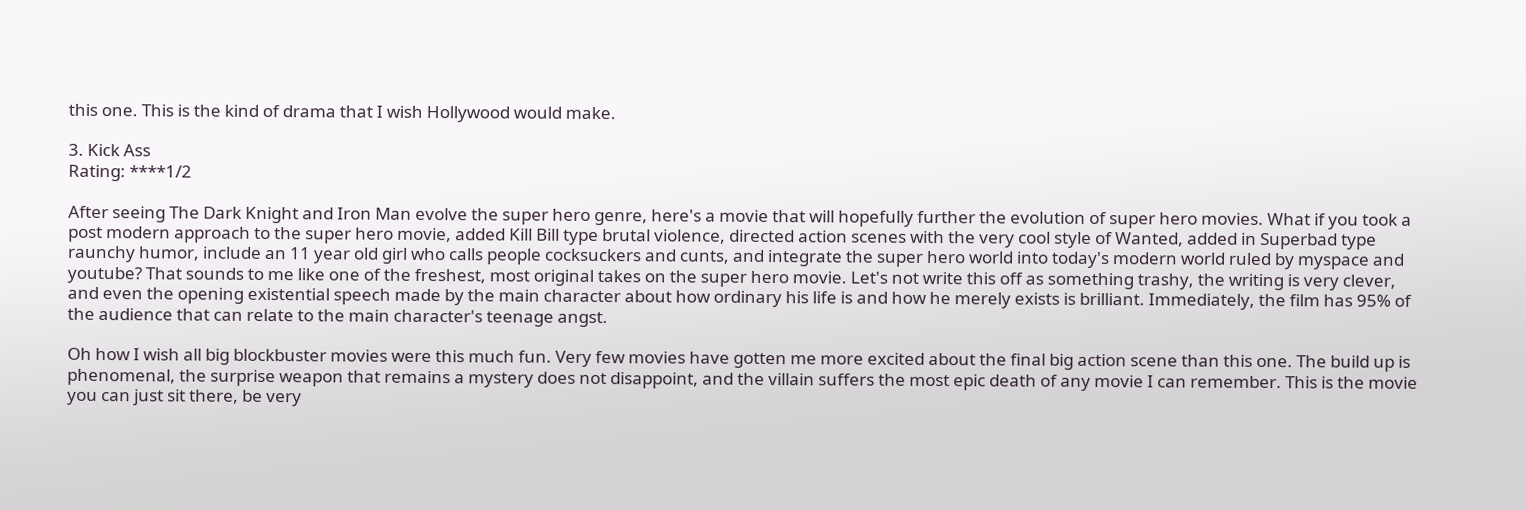this one. This is the kind of drama that I wish Hollywood would make.

3. Kick Ass
Rating: ****1/2

After seeing The Dark Knight and Iron Man evolve the super hero genre, here's a movie that will hopefully further the evolution of super hero movies. What if you took a post modern approach to the super hero movie, added Kill Bill type brutal violence, directed action scenes with the very cool style of Wanted, added in Superbad type raunchy humor, include an 11 year old girl who calls people cocksuckers and cunts, and integrate the super hero world into today's modern world ruled by myspace and youtube? That sounds to me like one of the freshest, most original takes on the super hero movie. Let's not write this off as something trashy, the writing is very clever, and even the opening existential speech made by the main character about how ordinary his life is and how he merely exists is brilliant. Immediately, the film has 95% of the audience that can relate to the main character's teenage angst.

Oh how I wish all big blockbuster movies were this much fun. Very few movies have gotten me more excited about the final big action scene than this one. The build up is phenomenal, the surprise weapon that remains a mystery does not disappoint, and the villain suffers the most epic death of any movie I can remember. This is the movie you can just sit there, be very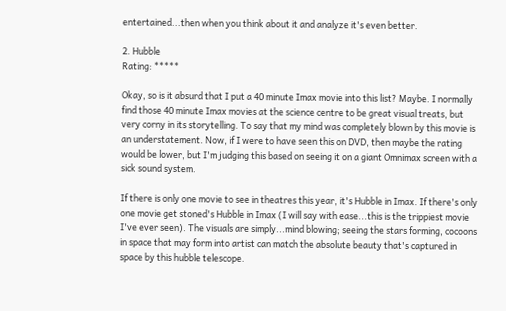entertained...then when you think about it and analyze it's even better.

2. Hubble
Rating: *****

Okay, so is it absurd that I put a 40 minute Imax movie into this list? Maybe. I normally find those 40 minute Imax movies at the science centre to be great visual treats, but very corny in its storytelling. To say that my mind was completely blown by this movie is an understatement. Now, if I were to have seen this on DVD, then maybe the rating would be lower, but I'm judging this based on seeing it on a giant Omnimax screen with a sick sound system.

If there is only one movie to see in theatres this year, it's Hubble in Imax. If there's only one movie get stoned's Hubble in Imax (I will say with ease...this is the trippiest movie I've ever seen). The visuals are simply...mind blowing; seeing the stars forming, cocoons in space that may form into artist can match the absolute beauty that's captured in space by this hubble telescope.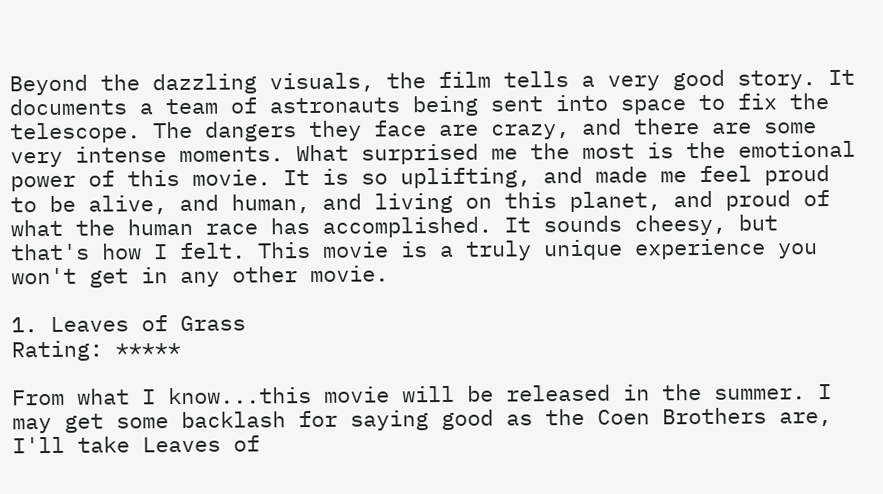Beyond the dazzling visuals, the film tells a very good story. It documents a team of astronauts being sent into space to fix the telescope. The dangers they face are crazy, and there are some very intense moments. What surprised me the most is the emotional power of this movie. It is so uplifting, and made me feel proud to be alive, and human, and living on this planet, and proud of what the human race has accomplished. It sounds cheesy, but that's how I felt. This movie is a truly unique experience you won't get in any other movie.

1. Leaves of Grass
Rating: *****

From what I know...this movie will be released in the summer. I may get some backlash for saying good as the Coen Brothers are, I'll take Leaves of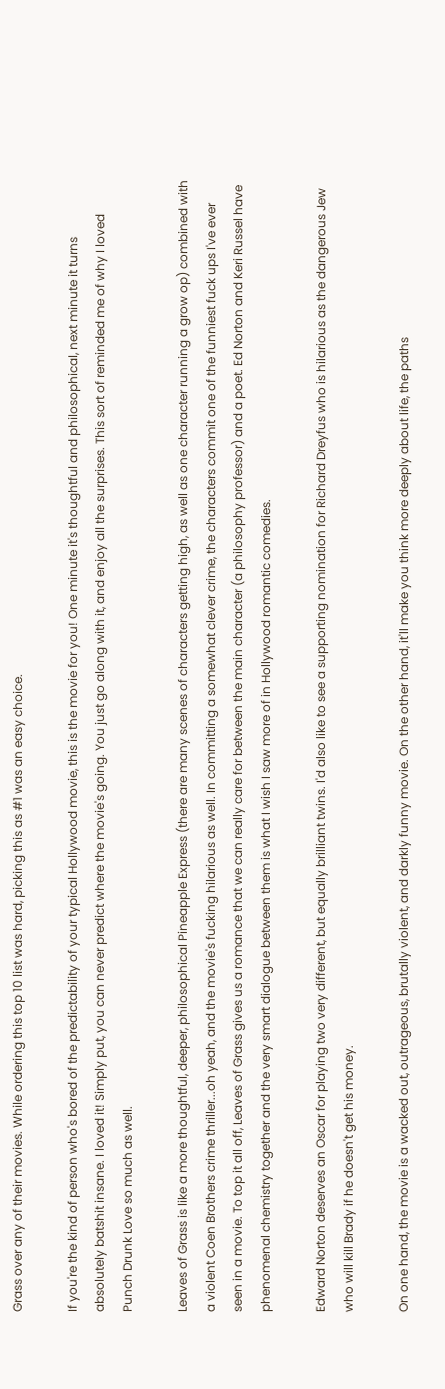Grass over any of their movies. While ordering this top 10 list was hard, picking this as #1 was an easy choice.

If you're the kind of person who's bored of the predictability of your typical Hollywood movie, this is the movie for you! One minute it's thoughtful and philosophical, next minute it turns absolutely batshit insane. I loved it! Simply put, you can never predict where the movie's going. You just go along with it, and enjoy all the surprises. This sort of reminded me of why I loved Punch Drunk Love so much as well.

Leaves of Grass is like a more thoughtful, deeper, philosophical Pineapple Express (there are many scenes of characters getting high, as well as one character running a grow op) combined with a violent Coen Brothers crime thriller...oh yeah, and the movie's fucking hilarious as well. In committing a somewhat clever crime, the characters commit one of the funniest fuck ups I've ever seen in a movie. To top it all off, Leaves of Grass gives us a romance that we can really care for between the main character (a philosophy professor) and a poet. Ed Norton and Keri Russel have phenomenal chemistry together and the very smart dialogue between them is what I wish I saw more of in Hollywood romantic comedies.

Edward Norton deserves an Oscar for playing two very different, but equally brilliant twins. I'd also like to see a supporting nomination for Richard Dreyfus who is hilarious as the dangerous Jew who will kill Brady if he doesn't get his money.

On one hand, the movie is a wacked out, outrageous, brutally violent, and darkly funny movie. On the other hand, it'll make you think more deeply about life, the paths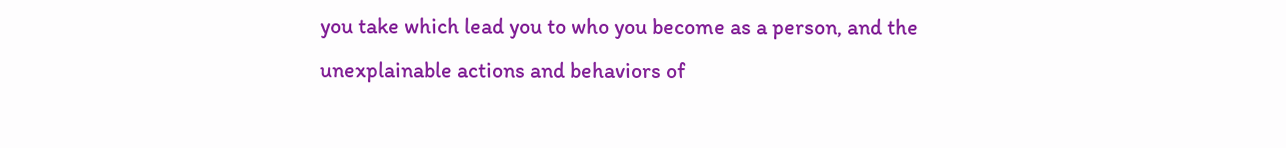you take which lead you to who you become as a person, and the unexplainable actions and behaviors of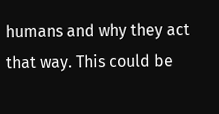humans and why they act that way. This could be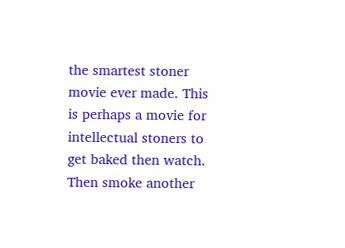the smartest stoner movie ever made. This is perhaps a movie for intellectual stoners to get baked then watch. Then smoke another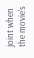joint when the movie's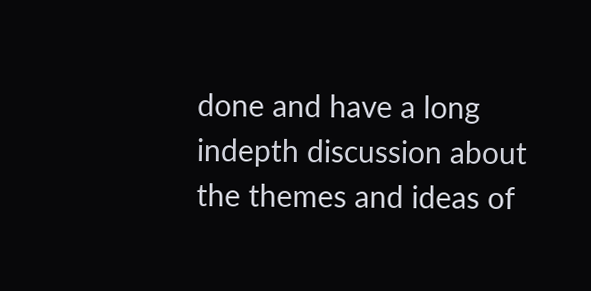done and have a long indepth discussion about the themes and ideas of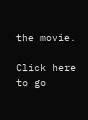the movie.

Click here to go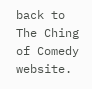back to The Ching of Comedy website.